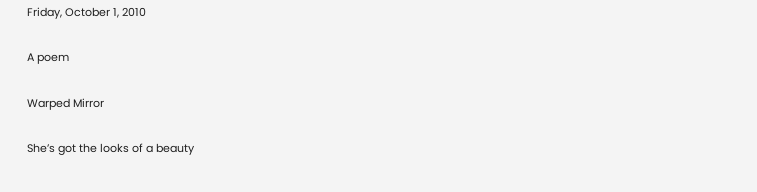Friday, October 1, 2010

A poem

Warped Mirror

She’s got the looks of a beauty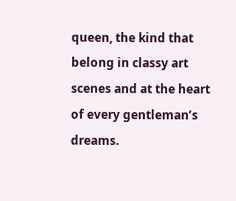queen, the kind that belong in classy art scenes and at the heart of every gentleman’s dreams.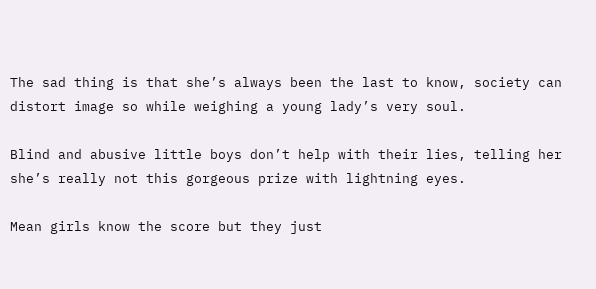The sad thing is that she’s always been the last to know, society can distort image so while weighing a young lady’s very soul.

Blind and abusive little boys don’t help with their lies, telling her she’s really not this gorgeous prize with lightning eyes.

Mean girls know the score but they just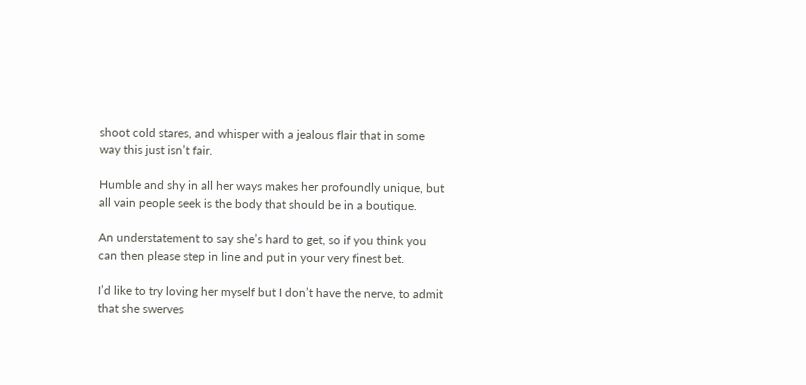shoot cold stares, and whisper with a jealous flair that in some way this just isn’t fair.

Humble and shy in all her ways makes her profoundly unique, but all vain people seek is the body that should be in a boutique.

An understatement to say she’s hard to get, so if you think you can then please step in line and put in your very finest bet.

I’d like to try loving her myself but I don’t have the nerve, to admit that she swerves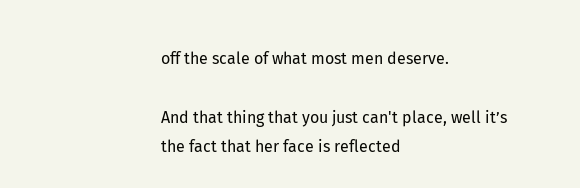off the scale of what most men deserve.

And that thing that you just can't place, well it’s the fact that her face is reflected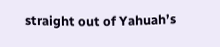straight out of Yahuah’s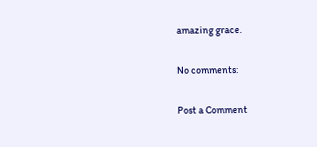amazing grace.

No comments:

Post a Comment